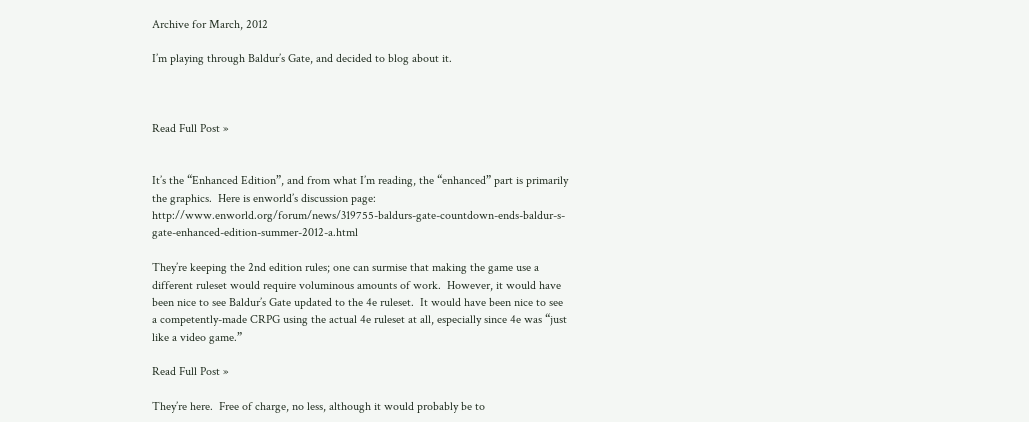Archive for March, 2012

I’m playing through Baldur’s Gate, and decided to blog about it.



Read Full Post »


It’s the “Enhanced Edition”, and from what I’m reading, the “enhanced” part is primarily the graphics.  Here is enworld’s discussion page: http://www.enworld.org/forum/news/319755-baldurs-gate-countdown-ends-baldur-s-gate-enhanced-edition-summer-2012-a.html

They’re keeping the 2nd edition rules; one can surmise that making the game use a different ruleset would require voluminous amounts of work.  However, it would have been nice to see Baldur’s Gate updated to the 4e ruleset.  It would have been nice to see a competently-made CRPG using the actual 4e ruleset at all, especially since 4e was “just like a video game.”

Read Full Post »

They’re here.  Free of charge, no less, although it would probably be to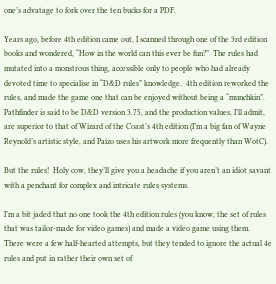one’s advatage to fork over the ten bucks for a PDF.

Years ago, before 4th edition came out, I scanned through one of the 3rd edition books and wondered, “How in the world can this ever be fun?”  The rules had mutated into a monstrous thing, accessible only to people who had already devoted time to specialise in “D&D rules” knowledge.  4th edition reworked the rules, and made the game one that can be enjoyed without being a “munchkin”.  Pathfinder is said to be D&D version 3.75, and the production values, I’ll admit, are superior to that of Wizard of the Coast’s 4th edition (I’m a big fan of Wayne Reynold’s artistic style, and Paizo uses his artwork more frequently than WotC).

But the rules!  Holy cow, they’ll give you a headache if you aren’t an idiot savant with a penchant for complex and intricate rules systems.

I’m a bit jaded that no one took the 4th edition rules (you know, the set of rules that was tailor-made for video games) and made a video game using them.  There were a few half-hearted attempts, but they tended to ignore the actual 4e rules and put in rather their own set of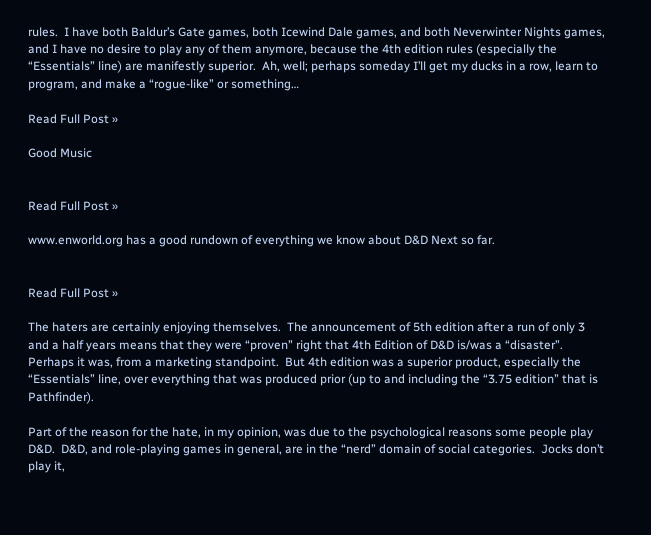rules.  I have both Baldur’s Gate games, both Icewind Dale games, and both Neverwinter Nights games, and I have no desire to play any of them anymore, because the 4th edition rules (especially the “Essentials” line) are manifestly superior.  Ah, well; perhaps someday I’ll get my ducks in a row, learn to program, and make a “rogue-like” or something…

Read Full Post »

Good Music


Read Full Post »

www.enworld.org has a good rundown of everything we know about D&D Next so far.


Read Full Post »

The haters are certainly enjoying themselves.  The announcement of 5th edition after a run of only 3 and a half years means that they were “proven” right that 4th Edition of D&D is/was a “disaster”.  Perhaps it was, from a marketing standpoint.  But 4th edition was a superior product, especially the “Essentials” line, over everything that was produced prior (up to and including the “3.75 edition” that is Pathfinder).

Part of the reason for the hate, in my opinion, was due to the psychological reasons some people play D&D.  D&D, and role-playing games in general, are in the “nerd” domain of social categories.  Jocks don’t play it,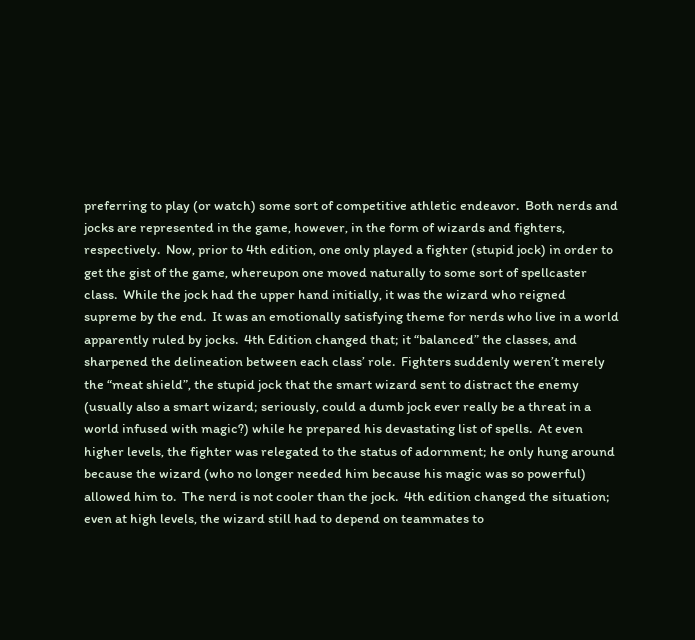preferring to play (or watch) some sort of competitive athletic endeavor.  Both nerds and jocks are represented in the game, however, in the form of wizards and fighters, respectively.  Now, prior to 4th edition, one only played a fighter (stupid jock) in order to get the gist of the game, whereupon one moved naturally to some sort of spellcaster class.  While the jock had the upper hand initially, it was the wizard who reigned supreme by the end.  It was an emotionally satisfying theme for nerds who live in a world apparently ruled by jocks.  4th Edition changed that; it “balanced” the classes, and sharpened the delineation between each class’ role.  Fighters suddenly weren’t merely the “meat shield”, the stupid jock that the smart wizard sent to distract the enemy (usually also a smart wizard; seriously, could a dumb jock ever really be a threat in a world infused with magic?) while he prepared his devastating list of spells.  At even higher levels, the fighter was relegated to the status of adornment; he only hung around because the wizard (who no longer needed him because his magic was so powerful) allowed him to.  The nerd is not cooler than the jock.  4th edition changed the situation; even at high levels, the wizard still had to depend on teammates to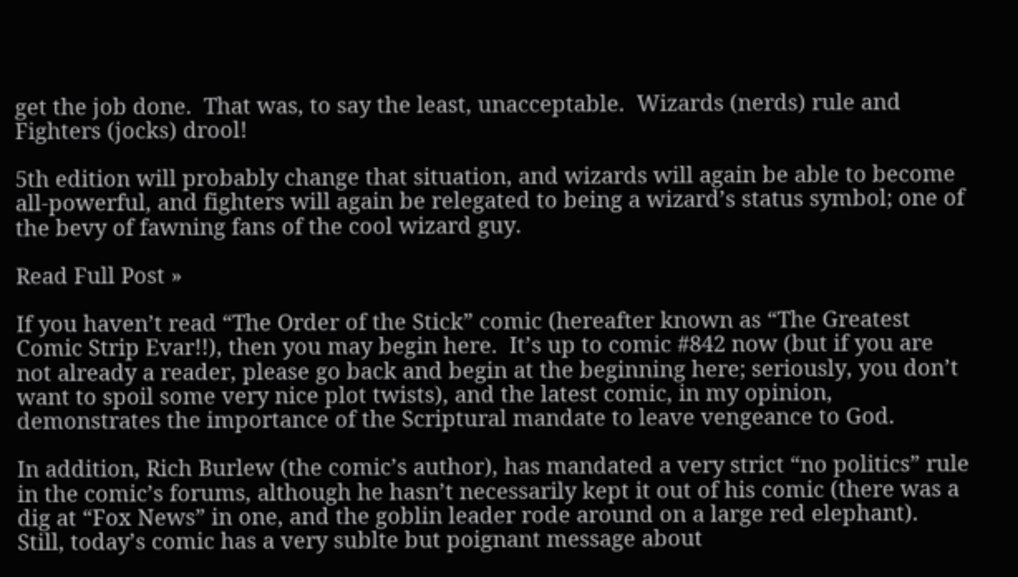get the job done.  That was, to say the least, unacceptable.  Wizards (nerds) rule and Fighters (jocks) drool!

5th edition will probably change that situation, and wizards will again be able to become all-powerful, and fighters will again be relegated to being a wizard’s status symbol; one of the bevy of fawning fans of the cool wizard guy.

Read Full Post »

If you haven’t read “The Order of the Stick” comic (hereafter known as “The Greatest Comic Strip Evar!!), then you may begin here.  It’s up to comic #842 now (but if you are not already a reader, please go back and begin at the beginning here; seriously, you don’t want to spoil some very nice plot twists), and the latest comic, in my opinion, demonstrates the importance of the Scriptural mandate to leave vengeance to God.

In addition, Rich Burlew (the comic’s author), has mandated a very strict “no politics” rule in the comic’s forums, although he hasn’t necessarily kept it out of his comic (there was a dig at “Fox News” in one, and the goblin leader rode around on a large red elephant).  Still, today’s comic has a very sublte but poignant message about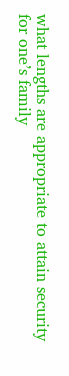what lengths are appropriate to attain security for one’s family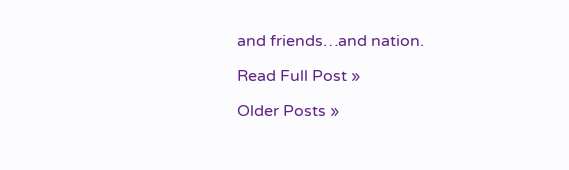and friends…and nation.

Read Full Post »

Older Posts »